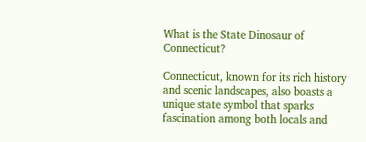What is the State Dinosaur of Connecticut?

Connecticut, known for its rich history and scenic landscapes, also boasts a unique state symbol that sparks fascination among both locals and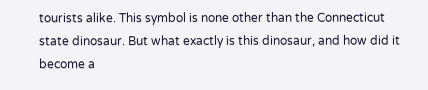tourists alike. This symbol is none other than the Connecticut state dinosaur. But what exactly is this dinosaur, and how did it become a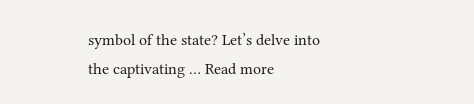symbol of the state? Let’s delve into the captivating … Read more